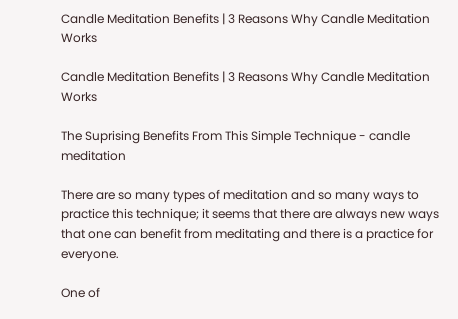Candle Meditation Benefits | 3 Reasons Why Candle Meditation Works

Candle Meditation Benefits | 3 Reasons Why Candle Meditation Works

The Suprising Benefits From This Simple Technique - candle meditation

There are so many types of meditation and so many ways to practice this technique; it seems that there are always new ways that one can benefit from meditating and there is a practice for everyone.

One of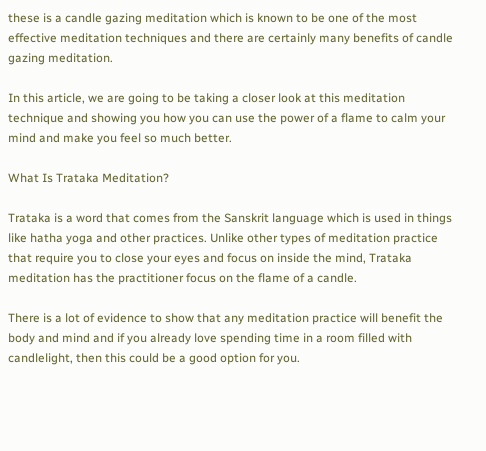these is a candle gazing meditation which is known to be one of the most effective meditation techniques and there are certainly many benefits of candle gazing meditation.

In this article, we are going to be taking a closer look at this meditation technique and showing you how you can use the power of a flame to calm your mind and make you feel so much better.

What Is Trataka Meditation?

Trataka is a word that comes from the Sanskrit language which is used in things like hatha yoga and other practices. Unlike other types of meditation practice that require you to close your eyes and focus on inside the mind, Trataka meditation has the practitioner focus on the flame of a candle.

There is a lot of evidence to show that any meditation practice will benefit the body and mind and if you already love spending time in a room filled with candlelight, then this could be a good option for you.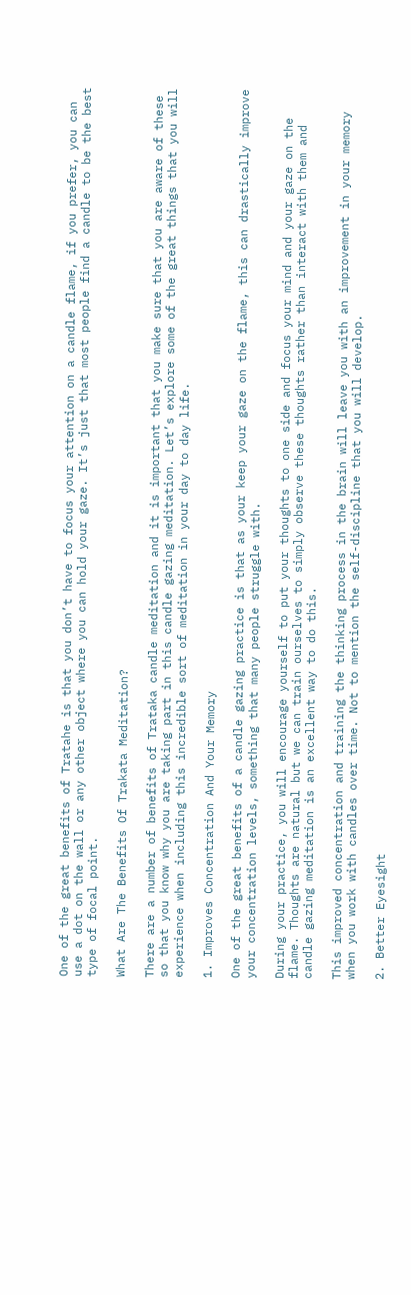One of the great benefits of Tratahe is that you don’t have to focus your attention on a candle flame, if you prefer, you can use a dot on the wall or any other object where you can hold your gaze. It’s just that most people find a candle to be the best type of focal point.

What Are The Benefits Of Trakata Meditation?

There are a number of benefits of Trataka candle meditation and it is important that you make sure that you are aware of these so that you know why you are taking part in this candle gazing meditation. Let’s explore some of the great things that you will experience when including this incredible sort of meditation in your day to day life.

1. Improves Concentration And Your Memory

One of the great benefits of a candle gazing practice is that as your keep your gaze on the flame, this can drastically improve your concentration levels, something that many people struggle with.

During your practice, you will encourage yourself to put your thoughts to one side and focus your mind and your gaze on the flame. Thoughts are natural but we can train ourselves to simply observe these thoughts rather than interact with them and candle gazing meditation is an excellent way to do this.

This improved concentration and training the thinking process in the brain will leave you with an improvement in your memory when you work with candles over time. Not to mention the self-discipline that you will develop.

2. Better Eyesight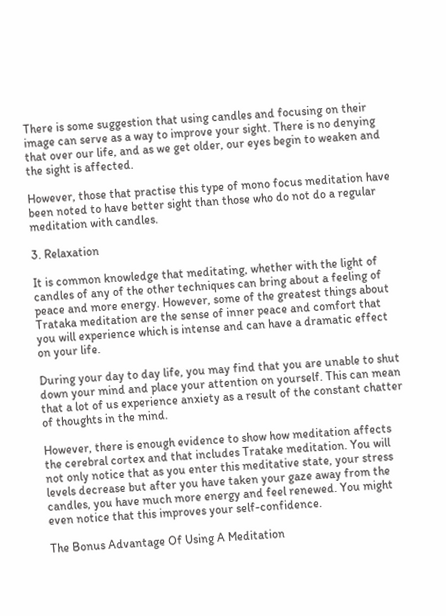There is some suggestion that using candles and focusing on their image can serve as a way to improve your sight. There is no denying that over our life, and as we get older, our eyes begin to weaken and the sight is affected.

However, those that practise this type of mono focus meditation have been noted to have better sight than those who do not do a regular meditation with candles.

3. Relaxation

It is common knowledge that meditating, whether with the light of candles of any of the other techniques can bring about a feeling of peace and more energy. However, some of the greatest things about Trataka meditation are the sense of inner peace and comfort that you will experience which is intense and can have a dramatic effect on your life.

During your day to day life, you may find that you are unable to shut down your mind and place your attention on yourself. This can mean that a lot of us experience anxiety as a result of the constant chatter of thoughts in the mind.

However, there is enough evidence to show how meditation affects the cerebral cortex and that includes Tratake meditation. You will not only notice that as you enter this meditative state, your stress levels decrease but after you have taken your gaze away from the candles, you have much more energy and feel renewed. You might even notice that this improves your self-confidence.

The Bonus Advantage Of Using A Meditation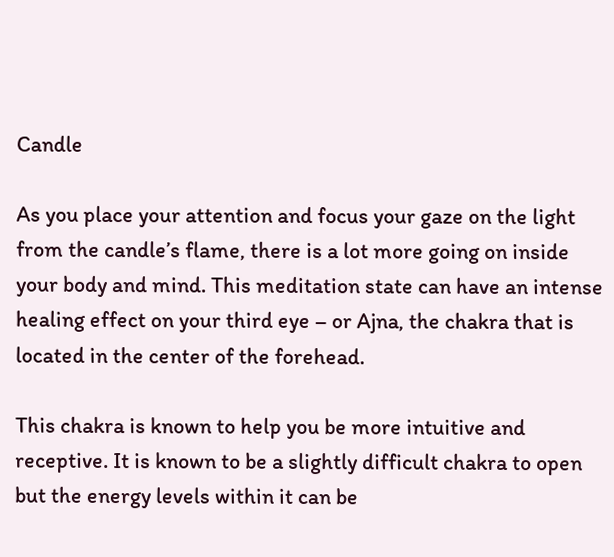Candle

As you place your attention and focus your gaze on the light from the candle’s flame, there is a lot more going on inside your body and mind. This meditation state can have an intense healing effect on your third eye – or Ajna, the chakra that is located in the center of the forehead.

This chakra is known to help you be more intuitive and receptive. It is known to be a slightly difficult chakra to open but the energy levels within it can be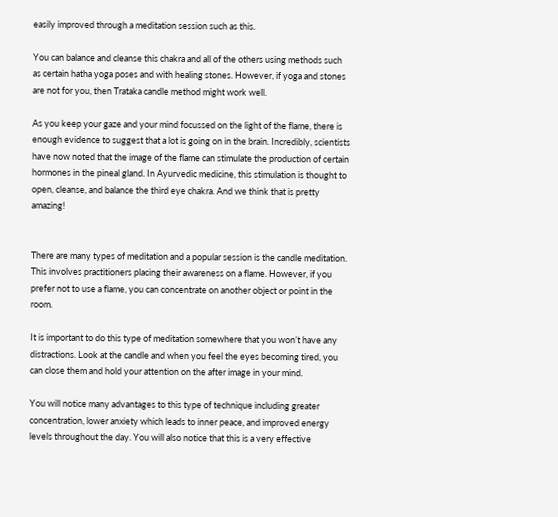easily improved through a meditation session such as this.

You can balance and cleanse this chakra and all of the others using methods such as certain hatha yoga poses and with healing stones. However, if yoga and stones are not for you, then Trataka candle method might work well.

As you keep your gaze and your mind focussed on the light of the flame, there is enough evidence to suggest that a lot is going on in the brain. Incredibly, scientists have now noted that the image of the flame can stimulate the production of certain hormones in the pineal gland. In Ayurvedic medicine, this stimulation is thought to open, cleanse, and balance the third eye chakra. And we think that is pretty amazing!


There are many types of meditation and a popular session is the candle meditation. This involves practitioners placing their awareness on a flame. However, if you prefer not to use a flame, you can concentrate on another object or point in the room.

It is important to do this type of meditation somewhere that you won’t have any distractions. Look at the candle and when you feel the eyes becoming tired, you can close them and hold your attention on the after image in your mind.

You will notice many advantages to this type of technique including greater concentration, lower anxiety which leads to inner peace, and improved energy levels throughout the day. You will also notice that this is a very effective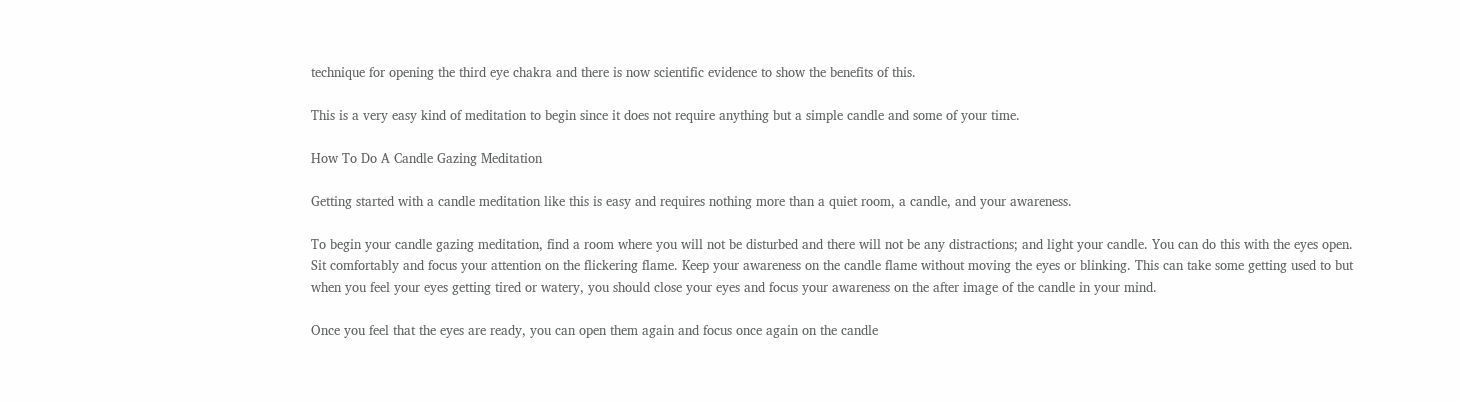technique for opening the third eye chakra and there is now scientific evidence to show the benefits of this.

This is a very easy kind of meditation to begin since it does not require anything but a simple candle and some of your time.

How To Do A Candle Gazing Meditation

Getting started with a candle meditation like this is easy and requires nothing more than a quiet room, a candle, and your awareness.

To begin your candle gazing meditation, find a room where you will not be disturbed and there will not be any distractions; and light your candle. You can do this with the eyes open. Sit comfortably and focus your attention on the flickering flame. Keep your awareness on the candle flame without moving the eyes or blinking. This can take some getting used to but when you feel your eyes getting tired or watery, you should close your eyes and focus your awareness on the after image of the candle in your mind.

Once you feel that the eyes are ready, you can open them again and focus once again on the candle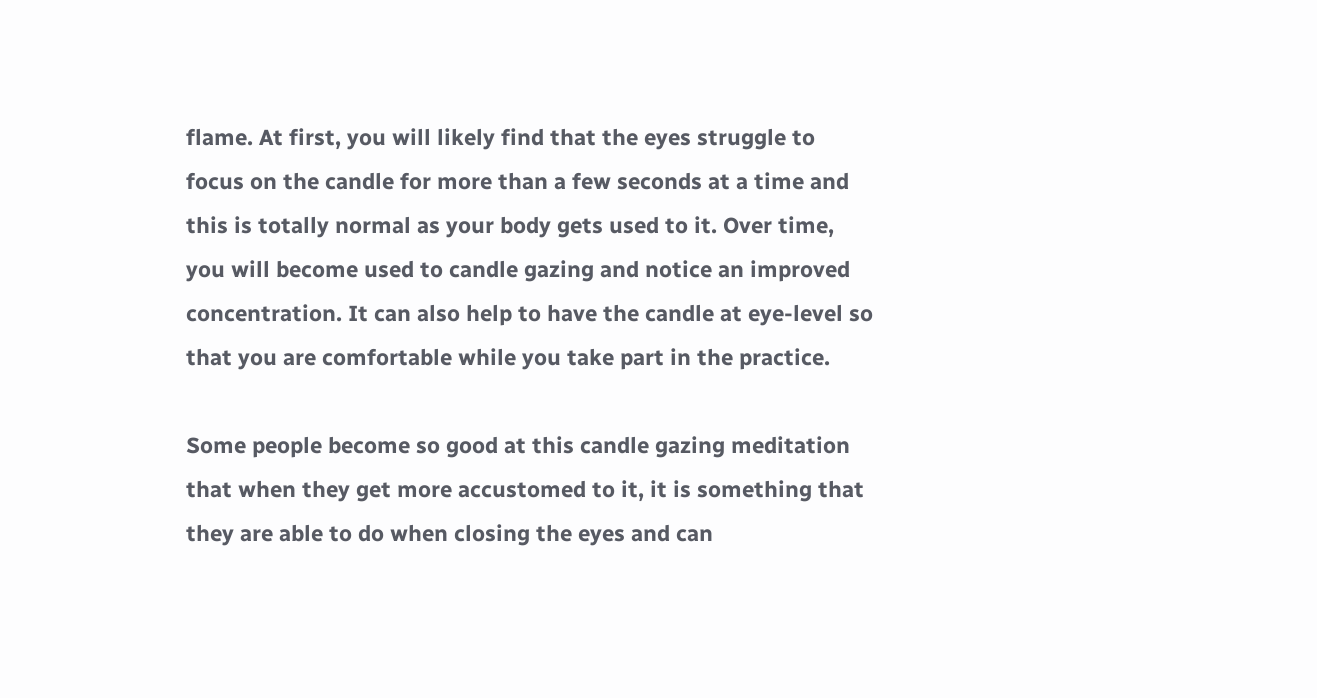flame. At first, you will likely find that the eyes struggle to focus on the candle for more than a few seconds at a time and this is totally normal as your body gets used to it. Over time, you will become used to candle gazing and notice an improved concentration. It can also help to have the candle at eye-level so that you are comfortable while you take part in the practice.

Some people become so good at this candle gazing meditation that when they get more accustomed to it, it is something that they are able to do when closing the eyes and can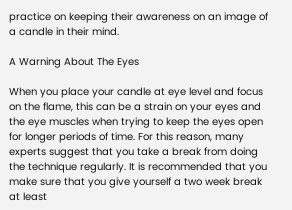practice on keeping their awareness on an image of a candle in their mind.

A Warning About The Eyes

When you place your candle at eye level and focus on the flame, this can be a strain on your eyes and the eye muscles when trying to keep the eyes open for longer periods of time. For this reason, many experts suggest that you take a break from doing the technique regularly. It is recommended that you make sure that you give yourself a two week break at least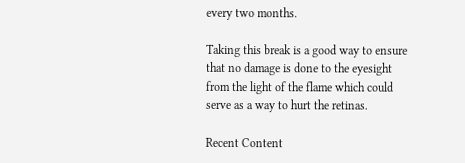every two months.

Taking this break is a good way to ensure that no damage is done to the eyesight from the light of the flame which could serve as a way to hurt the retinas.

Recent Content